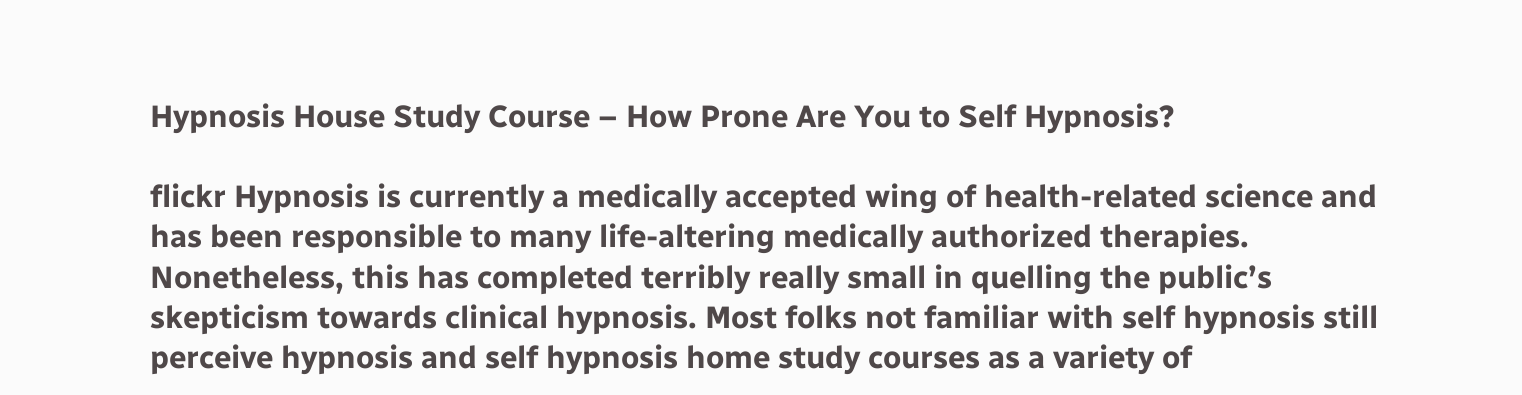Hypnosis House Study Course – How Prone Are You to Self Hypnosis?

flickr Hypnosis is currently a medically accepted wing of health-related science and has been responsible to many life-altering medically authorized therapies. Nonetheless, this has completed terribly really small in quelling the public’s skepticism towards clinical hypnosis. Most folks not familiar with self hypnosis still perceive hypnosis and self hypnosis home study courses as a variety of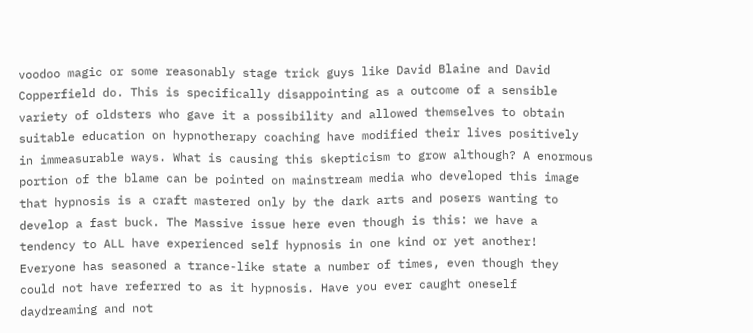voodoo magic or some reasonably stage trick guys like David Blaine and David Copperfield do. This is specifically disappointing as a outcome of a sensible variety of oldsters who gave it a possibility and allowed themselves to obtain suitable education on hypnotherapy coaching have modified their lives positively in immeasurable ways. What is causing this skepticism to grow although? A enormous portion of the blame can be pointed on mainstream media who developed this image that hypnosis is a craft mastered only by the dark arts and posers wanting to develop a fast buck. The Massive issue here even though is this: we have a tendency to ALL have experienced self hypnosis in one kind or yet another! Everyone has seasoned a trance-like state a number of times, even though they could not have referred to as it hypnosis. Have you ever caught oneself daydreaming and not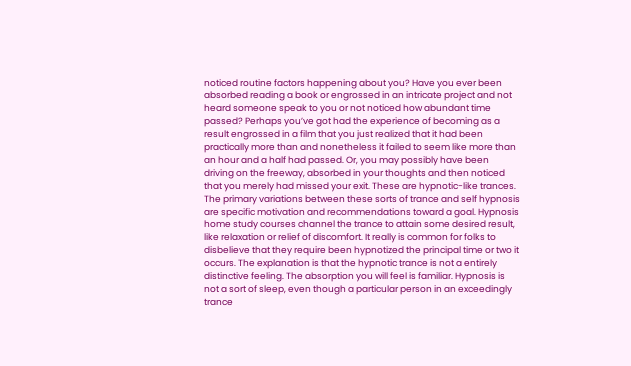noticed routine factors happening about you? Have you ever been absorbed reading a book or engrossed in an intricate project and not heard someone speak to you or not noticed how abundant time passed? Perhaps you’ve got had the experience of becoming as a result engrossed in a film that you just realized that it had been practically more than and nonetheless it failed to seem like more than an hour and a half had passed. Or, you may possibly have been driving on the freeway, absorbed in your thoughts and then noticed that you merely had missed your exit. These are hypnotic-like trances. The primary variations between these sorts of trance and self hypnosis are specific motivation and recommendations toward a goal. Hypnosis home study courses channel the trance to attain some desired result, like relaxation or relief of discomfort. It really is common for folks to disbelieve that they require been hypnotized the principal time or two it occurs. The explanation is that the hypnotic trance is not a entirely distinctive feeling. The absorption you will feel is familiar. Hypnosis is not a sort of sleep, even though a particular person in an exceedingly trance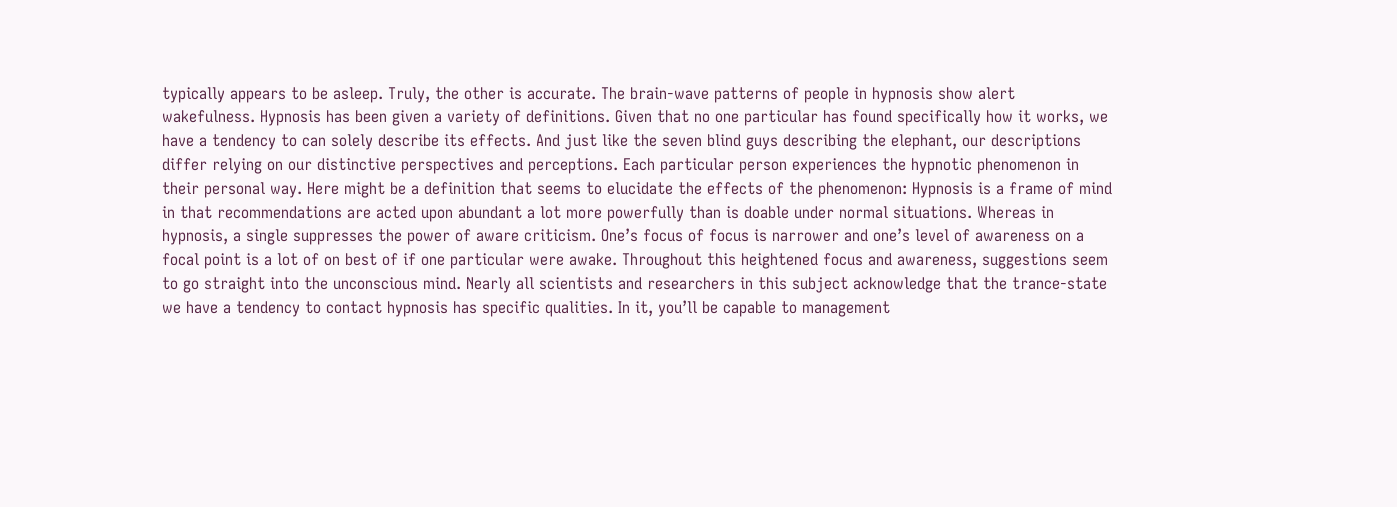typically appears to be asleep. Truly, the other is accurate. The brain-wave patterns of people in hypnosis show alert wakefulness. Hypnosis has been given a variety of definitions. Given that no one particular has found specifically how it works, we have a tendency to can solely describe its effects. And just like the seven blind guys describing the elephant, our descriptions differ relying on our distinctive perspectives and perceptions. Each particular person experiences the hypnotic phenomenon in their personal way. Here might be a definition that seems to elucidate the effects of the phenomenon: Hypnosis is a frame of mind in that recommendations are acted upon abundant a lot more powerfully than is doable under normal situations. Whereas in hypnosis, a single suppresses the power of aware criticism. One’s focus of focus is narrower and one’s level of awareness on a focal point is a lot of on best of if one particular were awake. Throughout this heightened focus and awareness, suggestions seem to go straight into the unconscious mind. Nearly all scientists and researchers in this subject acknowledge that the trance-state we have a tendency to contact hypnosis has specific qualities. In it, you’ll be capable to management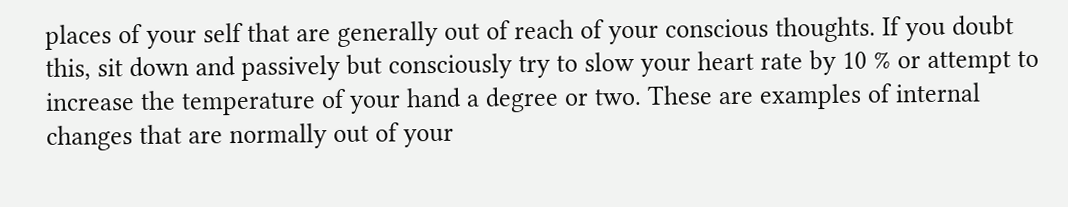places of your self that are generally out of reach of your conscious thoughts. If you doubt this, sit down and passively but consciously try to slow your heart rate by 10 % or attempt to increase the temperature of your hand a degree or two. These are examples of internal changes that are normally out of your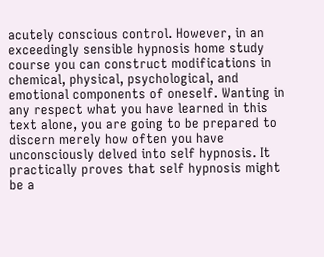acutely conscious control. However, in an exceedingly sensible hypnosis home study course you can construct modifications in chemical, physical, psychological, and emotional components of oneself. Wanting in any respect what you have learned in this text alone, you are going to be prepared to discern merely how often you have unconsciously delved into self hypnosis. It practically proves that self hypnosis might be a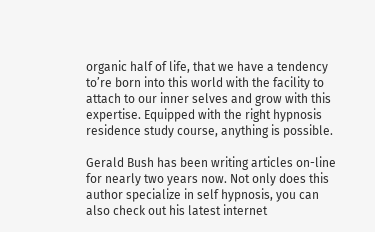organic half of life, that we have a tendency to’re born into this world with the facility to attach to our inner selves and grow with this expertise. Equipped with the right hypnosis residence study course, anything is possible.

Gerald Bush has been writing articles on-line for nearly two years now. Not only does this author specialize in self hypnosis, you can also check out his latest internet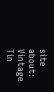site about: Vintage Tin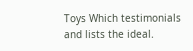Toys Which testimonials and lists the ideal.